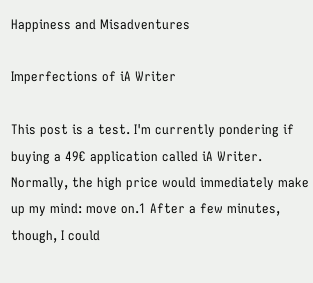Happiness and Misadventures

Imperfections of iA Writer

This post is a test. I'm currently pondering if buying a 49€ application called iA Writer. Normally, the high price would immediately make up my mind: move on.1 After a few minutes, though, I could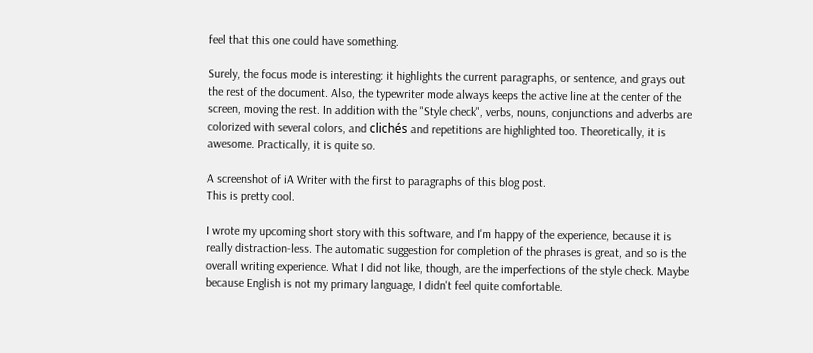feel that this one could have something.

Surely, the focus mode is interesting: it highlights the current paragraphs, or sentence, and grays out the rest of the document. Also, the typewriter mode always keeps the active line at the center of the screen, moving the rest. In addition with the "Style check", verbs, nouns, conjunctions and adverbs are colorized with several colors, and clichés and repetitions are highlighted too. Theoretically, it is awesome. Practically, it is quite so.

A screenshot of iA Writer with the first to paragraphs of this blog post.
This is pretty cool.

I wrote my upcoming short story with this software, and I'm happy of the experience, because it is really distraction-less. The automatic suggestion for completion of the phrases is great, and so is the overall writing experience. What I did not like, though, are the imperfections of the style check. Maybe because English is not my primary language, I didn't feel quite comfortable.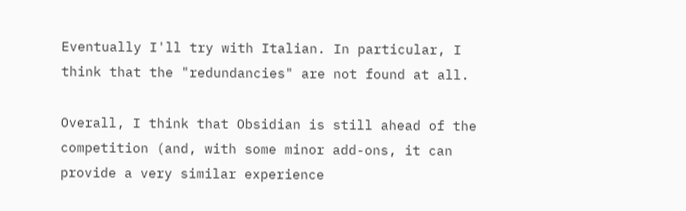Eventually I'll try with Italian. In particular, I think that the "redundancies" are not found at all.

Overall, I think that Obsidian is still ahead of the competition (and, with some minor add-ons, it can provide a very similar experience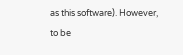as this software). However, to be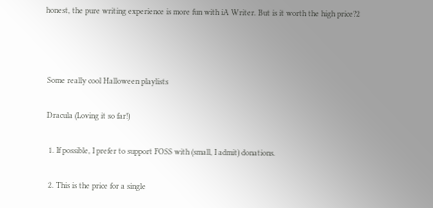honest, the pure writing experience is more fun with iA Writer. But is it worth the high price?2



 Some really cool Halloween playlists

 Dracula (Loving it so far!)

  1. If possible, I prefer to support FOSS with (small, I admit) donations.

  2. This is the price for a single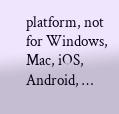platform, not for Windows, Mac, iOS, Android, …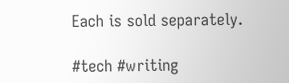Each is sold separately.

#tech #writing